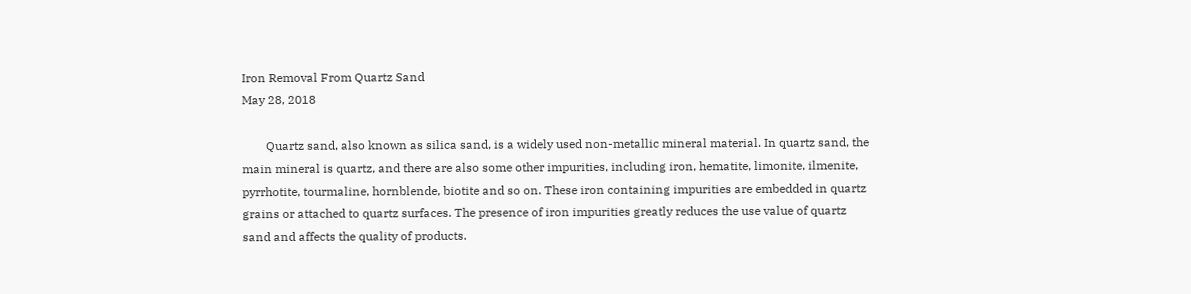Iron Removal From Quartz Sand
May 28, 2018

        Quartz sand, also known as silica sand, is a widely used non-metallic mineral material. In quartz sand, the main mineral is quartz, and there are also some other impurities, including iron, hematite, limonite, ilmenite, pyrrhotite, tourmaline, hornblende, biotite and so on. These iron containing impurities are embedded in quartz grains or attached to quartz surfaces. The presence of iron impurities greatly reduces the use value of quartz sand and affects the quality of products.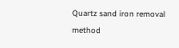Quartz sand iron removal method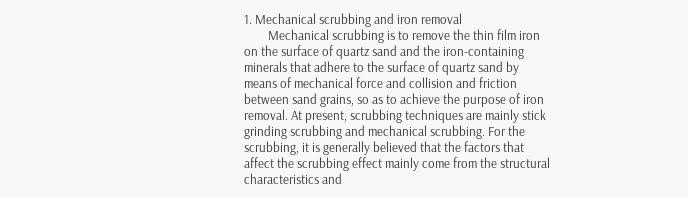1. Mechanical scrubbing and iron removal
        Mechanical scrubbing is to remove the thin film iron on the surface of quartz sand and the iron-containing minerals that adhere to the surface of quartz sand by means of mechanical force and collision and friction between sand grains, so as to achieve the purpose of iron removal. At present, scrubbing techniques are mainly stick grinding scrubbing and mechanical scrubbing. For the scrubbing, it is generally believed that the factors that affect the scrubbing effect mainly come from the structural characteristics and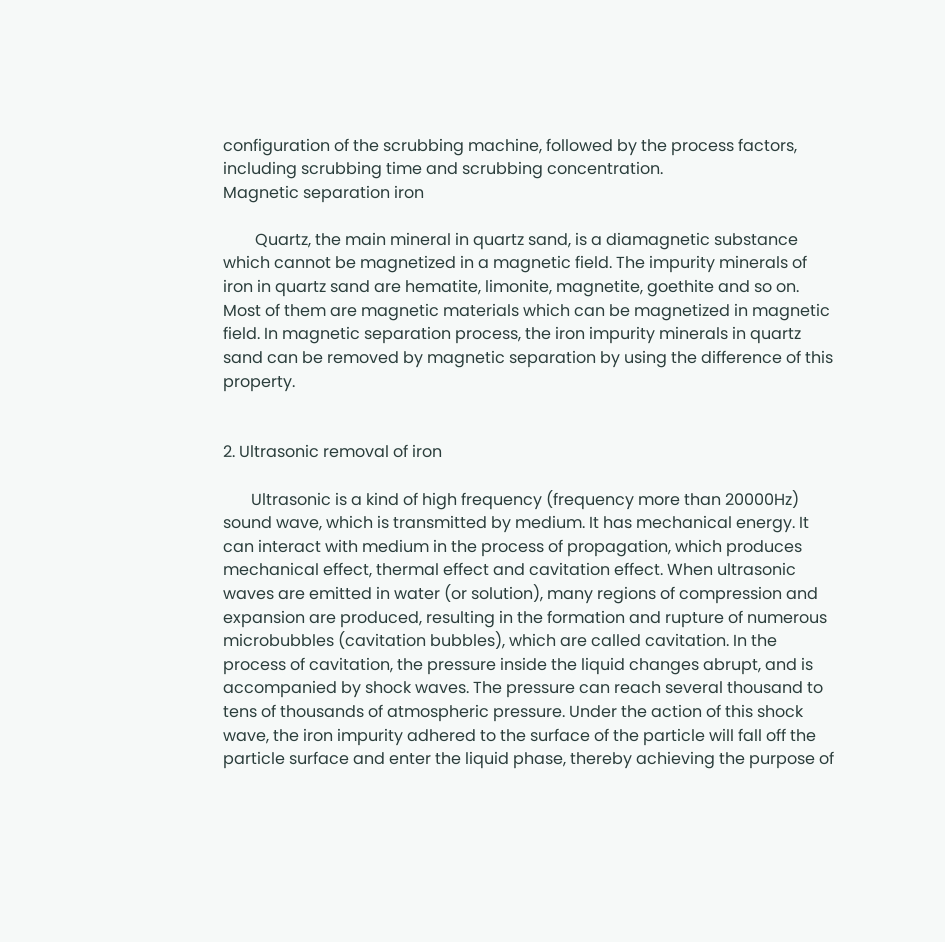configuration of the scrubbing machine, followed by the process factors, including scrubbing time and scrubbing concentration.
Magnetic separation iron

        Quartz, the main mineral in quartz sand, is a diamagnetic substance which cannot be magnetized in a magnetic field. The impurity minerals of iron in quartz sand are hematite, limonite, magnetite, goethite and so on. Most of them are magnetic materials which can be magnetized in magnetic field. In magnetic separation process, the iron impurity minerals in quartz sand can be removed by magnetic separation by using the difference of this property.


2. Ultrasonic removal of iron

       Ultrasonic is a kind of high frequency (frequency more than 20000Hz) sound wave, which is transmitted by medium. It has mechanical energy. It can interact with medium in the process of propagation, which produces mechanical effect, thermal effect and cavitation effect. When ultrasonic waves are emitted in water (or solution), many regions of compression and expansion are produced, resulting in the formation and rupture of numerous microbubbles (cavitation bubbles), which are called cavitation. In the process of cavitation, the pressure inside the liquid changes abrupt, and is accompanied by shock waves. The pressure can reach several thousand to tens of thousands of atmospheric pressure. Under the action of this shock wave, the iron impurity adhered to the surface of the particle will fall off the particle surface and enter the liquid phase, thereby achieving the purpose of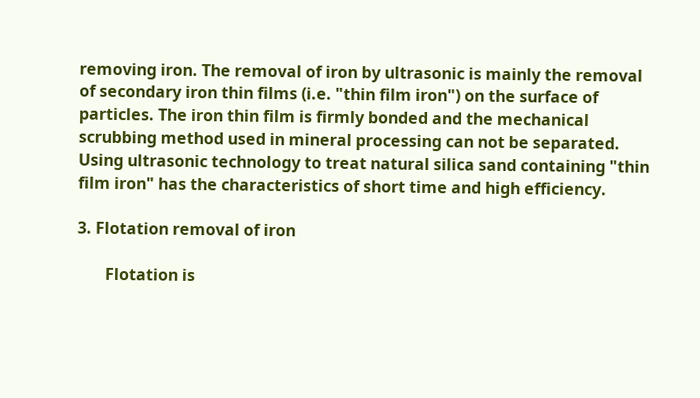removing iron. The removal of iron by ultrasonic is mainly the removal of secondary iron thin films (i.e. "thin film iron") on the surface of particles. The iron thin film is firmly bonded and the mechanical scrubbing method used in mineral processing can not be separated. Using ultrasonic technology to treat natural silica sand containing "thin film iron" has the characteristics of short time and high efficiency.

3. Flotation removal of iron

       Flotation is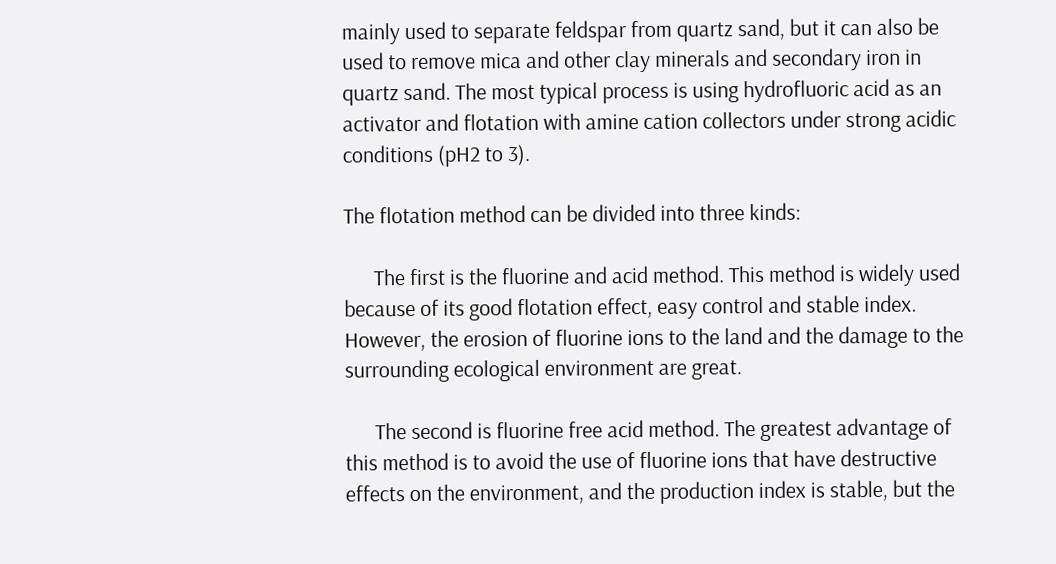mainly used to separate feldspar from quartz sand, but it can also be used to remove mica and other clay minerals and secondary iron in quartz sand. The most typical process is using hydrofluoric acid as an activator and flotation with amine cation collectors under strong acidic conditions (pH2 to 3).

The flotation method can be divided into three kinds:

      The first is the fluorine and acid method. This method is widely used because of its good flotation effect, easy control and stable index. However, the erosion of fluorine ions to the land and the damage to the surrounding ecological environment are great.

      The second is fluorine free acid method. The greatest advantage of this method is to avoid the use of fluorine ions that have destructive effects on the environment, and the production index is stable, but the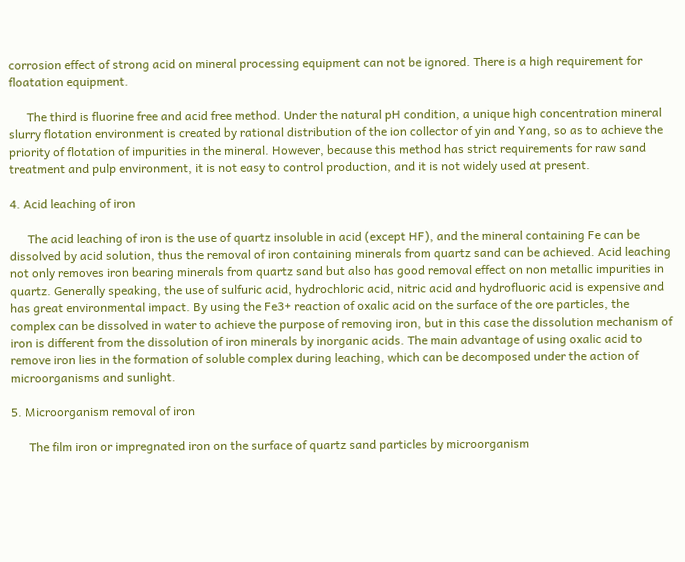corrosion effect of strong acid on mineral processing equipment can not be ignored. There is a high requirement for floatation equipment.

      The third is fluorine free and acid free method. Under the natural pH condition, a unique high concentration mineral slurry flotation environment is created by rational distribution of the ion collector of yin and Yang, so as to achieve the priority of flotation of impurities in the mineral. However, because this method has strict requirements for raw sand treatment and pulp environment, it is not easy to control production, and it is not widely used at present.

4. Acid leaching of iron

      The acid leaching of iron is the use of quartz insoluble in acid (except HF), and the mineral containing Fe can be dissolved by acid solution, thus the removal of iron containing minerals from quartz sand can be achieved. Acid leaching not only removes iron bearing minerals from quartz sand but also has good removal effect on non metallic impurities in quartz. Generally speaking, the use of sulfuric acid, hydrochloric acid, nitric acid and hydrofluoric acid is expensive and has great environmental impact. By using the Fe3+ reaction of oxalic acid on the surface of the ore particles, the complex can be dissolved in water to achieve the purpose of removing iron, but in this case the dissolution mechanism of iron is different from the dissolution of iron minerals by inorganic acids. The main advantage of using oxalic acid to remove iron lies in the formation of soluble complex during leaching, which can be decomposed under the action of microorganisms and sunlight.

5. Microorganism removal of iron

      The film iron or impregnated iron on the surface of quartz sand particles by microorganism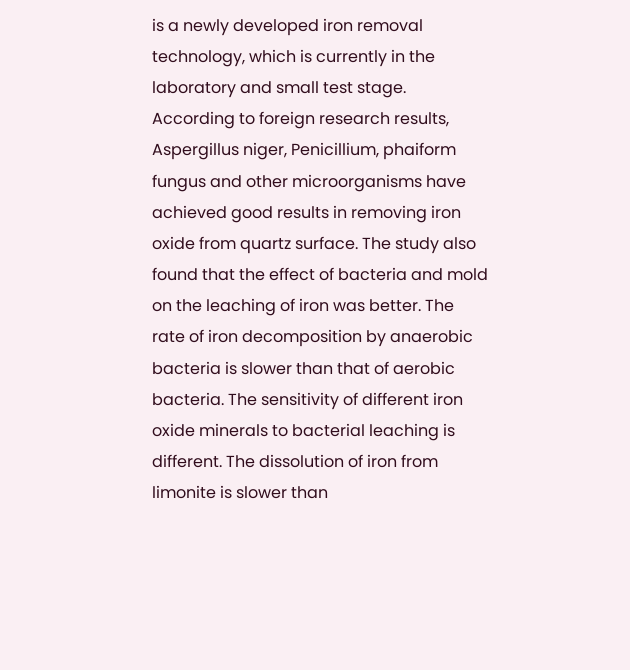is a newly developed iron removal technology, which is currently in the laboratory and small test stage. According to foreign research results, Aspergillus niger, Penicillium, phaiform fungus and other microorganisms have achieved good results in removing iron oxide from quartz surface. The study also found that the effect of bacteria and mold on the leaching of iron was better. The rate of iron decomposition by anaerobic bacteria is slower than that of aerobic bacteria. The sensitivity of different iron oxide minerals to bacterial leaching is different. The dissolution of iron from limonite is slower than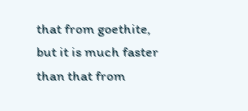that from goethite, but it is much faster than that from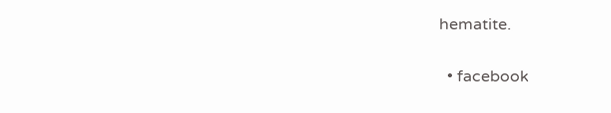hematite.


  • facebook